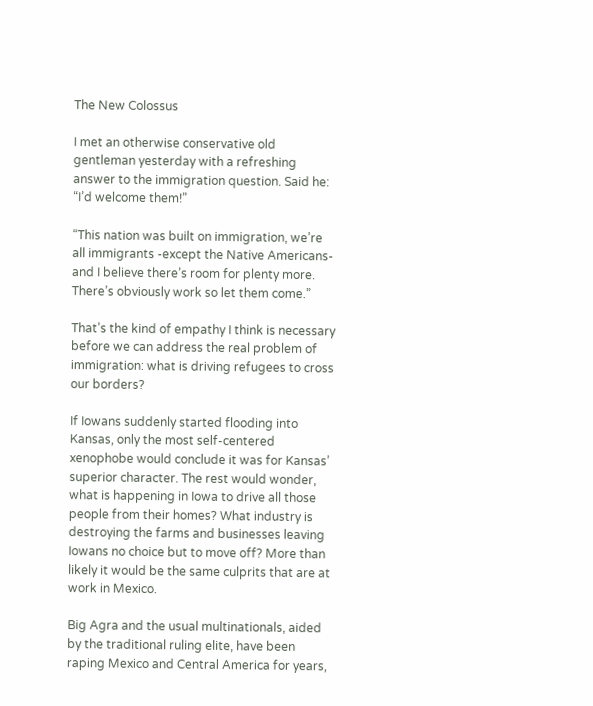The New Colossus

I met an otherwise conservative old gentleman yesterday with a refreshing answer to the immigration question. Said he: “I’d welcome them!”

“This nation was built on immigration, we’re all immigrants -except the Native Americans- and I believe there’s room for plenty more. There’s obviously work so let them come.”

That’s the kind of empathy I think is necessary before we can address the real problem of immigration: what is driving refugees to cross our borders?

If Iowans suddenly started flooding into Kansas, only the most self-centered xenophobe would conclude it was for Kansas’ superior character. The rest would wonder, what is happening in Iowa to drive all those people from their homes? What industry is destroying the farms and businesses leaving Iowans no choice but to move off? More than likely it would be the same culprits that are at work in Mexico.

Big Agra and the usual multinationals, aided by the traditional ruling elite, have been raping Mexico and Central America for years,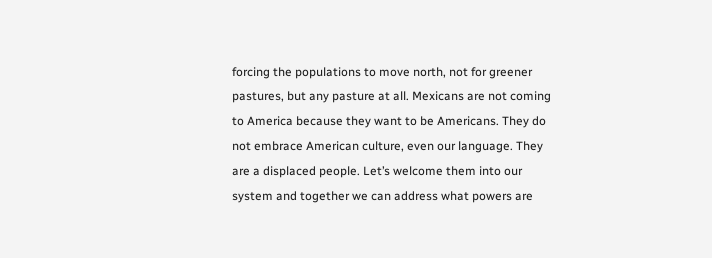forcing the populations to move north, not for greener pastures, but any pasture at all. Mexicans are not coming to America because they want to be Americans. They do not embrace American culture, even our language. They are a displaced people. Let’s welcome them into our system and together we can address what powers are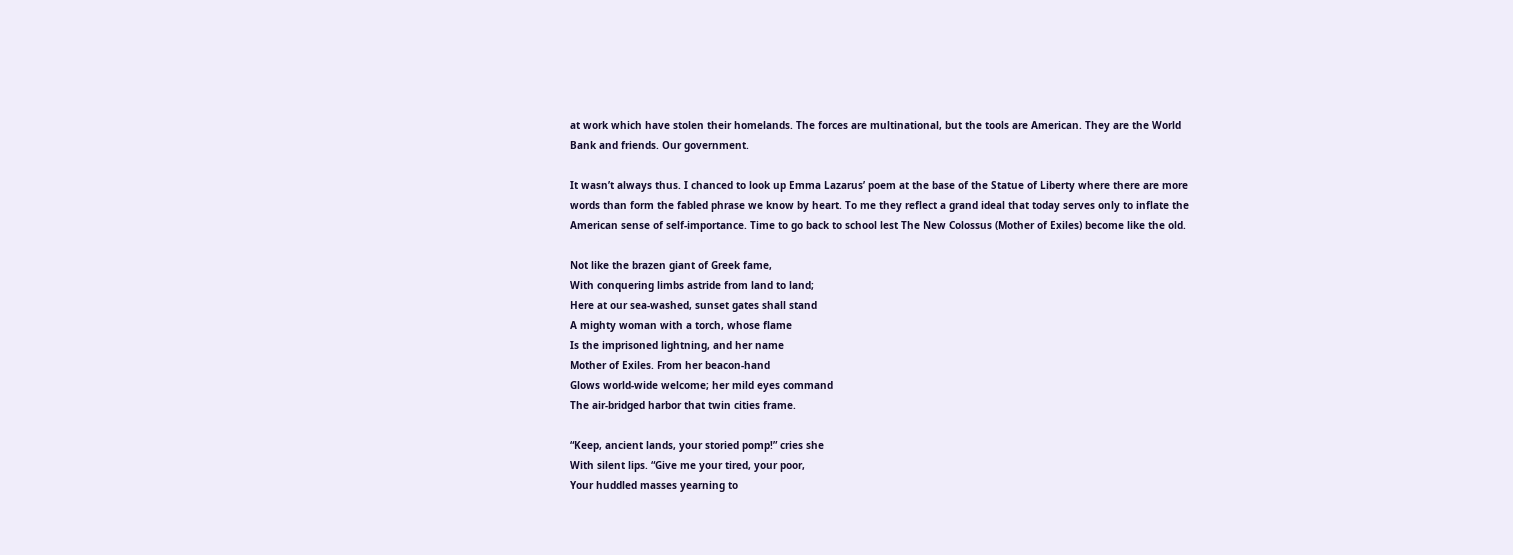at work which have stolen their homelands. The forces are multinational, but the tools are American. They are the World Bank and friends. Our government.

It wasn’t always thus. I chanced to look up Emma Lazarus’ poem at the base of the Statue of Liberty where there are more words than form the fabled phrase we know by heart. To me they reflect a grand ideal that today serves only to inflate the American sense of self-importance. Time to go back to school lest The New Colossus (Mother of Exiles) become like the old.

Not like the brazen giant of Greek fame,
With conquering limbs astride from land to land;
Here at our sea-washed, sunset gates shall stand
A mighty woman with a torch, whose flame
Is the imprisoned lightning, and her name
Mother of Exiles. From her beacon-hand
Glows world-wide welcome; her mild eyes command
The air-bridged harbor that twin cities frame.

“Keep, ancient lands, your storied pomp!” cries she
With silent lips. “Give me your tired, your poor,
Your huddled masses yearning to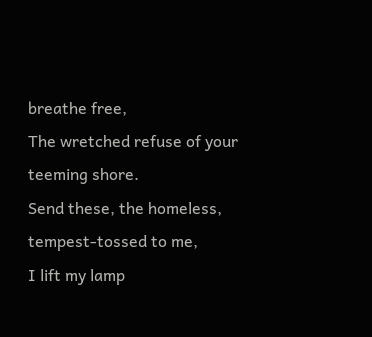breathe free,
The wretched refuse of your teeming shore.
Send these, the homeless, tempest-tossed to me,
I lift my lamp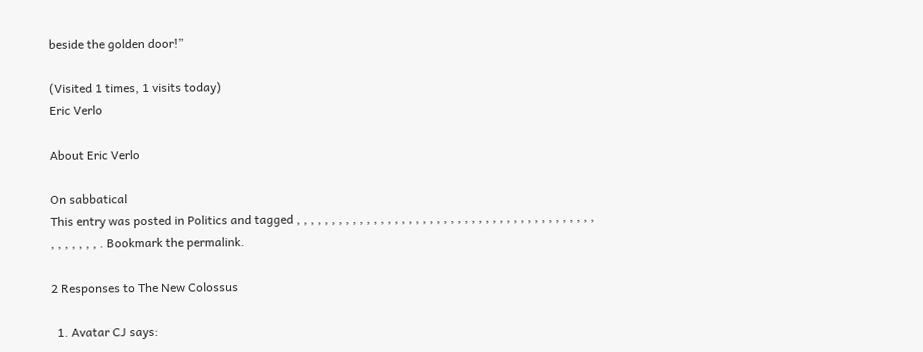beside the golden door!”

(Visited 1 times, 1 visits today)
Eric Verlo

About Eric Verlo

On sabbatical
This entry was posted in Politics and tagged , , , , , , , , , , , , , , , , , , , , , , , , , , , , , , , , , , , , , , , , , , , , , , , , , , . Bookmark the permalink.

2 Responses to The New Colossus

  1. Avatar CJ says: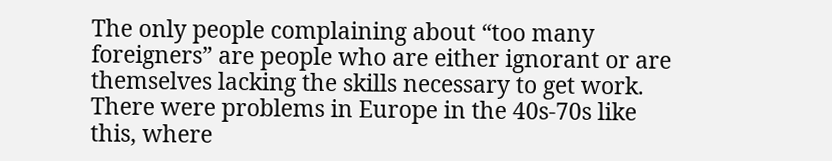The only people complaining about “too many foreigners” are people who are either ignorant or are themselves lacking the skills necessary to get work. There were problems in Europe in the 40s-70s like this, where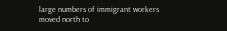large numbers of immigrant workers moved north to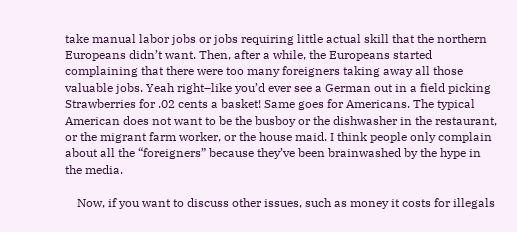take manual labor jobs or jobs requiring little actual skill that the northern Europeans didn’t want. Then, after a while, the Europeans started complaining that there were too many foreigners taking away all those valuable jobs. Yeah right–like you’d ever see a German out in a field picking Strawberries for .02 cents a basket! Same goes for Americans. The typical American does not want to be the busboy or the dishwasher in the restaurant, or the migrant farm worker, or the house maid. I think people only complain about all the “foreigners” because they’ve been brainwashed by the hype in the media.

    Now, if you want to discuss other issues, such as money it costs for illegals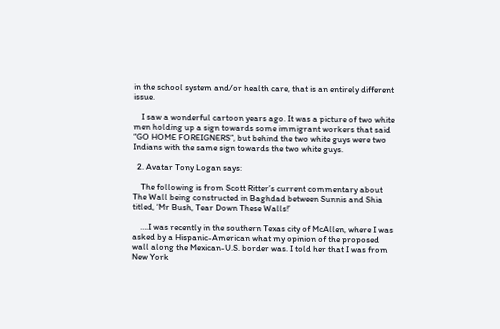in the school system and/or health care, that is an entirely different issue.

    I saw a wonderful cartoon years ago. It was a picture of two white men holding up a sign towards some immigrant workers that said “GO HOME FOREIGNERS”, but behind the two white guys were two Indians with the same sign towards the two white guys.

  2. Avatar Tony Logan says:

    The following is from Scott Ritter’s current commentary about The Wall being constructed in Baghdad between Sunnis and Shia titled, ‘Mr Bush, Tear Down These Walls!’

    ….I was recently in the southern Texas city of McAllen, where I was asked by a Hispanic-American what my opinion of the proposed wall along the Mexican-U.S. border was. I told her that I was from New York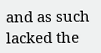and as such lacked the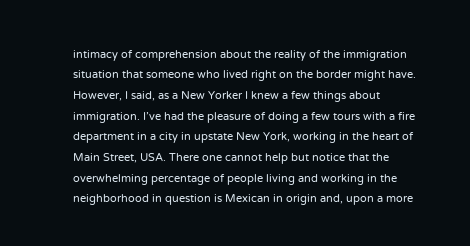intimacy of comprehension about the reality of the immigration situation that someone who lived right on the border might have. However, I said, as a New Yorker I knew a few things about immigration. I’ve had the pleasure of doing a few tours with a fire department in a city in upstate New York, working in the heart of Main Street, USA. There one cannot help but notice that the overwhelming percentage of people living and working in the neighborhood in question is Mexican in origin and, upon a more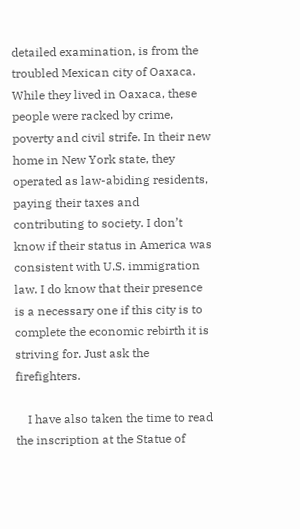detailed examination, is from the troubled Mexican city of Oaxaca. While they lived in Oaxaca, these people were racked by crime, poverty and civil strife. In their new home in New York state, they operated as law-abiding residents, paying their taxes and contributing to society. I don’t know if their status in America was consistent with U.S. immigration law. I do know that their presence is a necessary one if this city is to complete the economic rebirth it is striving for. Just ask the firefighters.

    I have also taken the time to read the inscription at the Statue of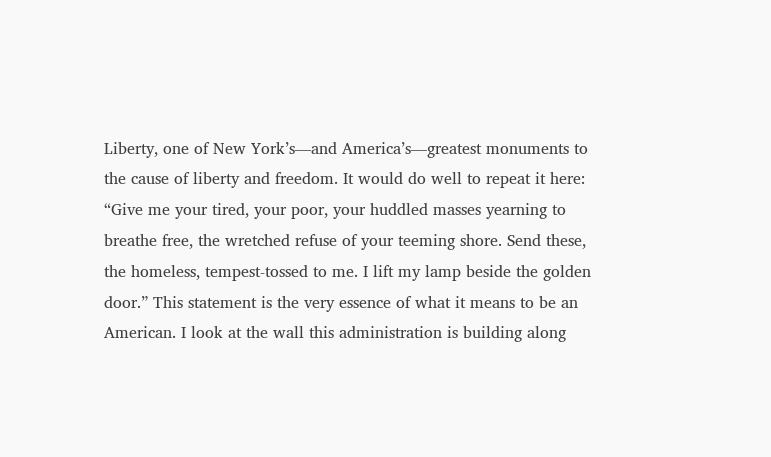Liberty, one of New York’s—and America’s—greatest monuments to the cause of liberty and freedom. It would do well to repeat it here: “Give me your tired, your poor, your huddled masses yearning to breathe free, the wretched refuse of your teeming shore. Send these, the homeless, tempest-tossed to me. I lift my lamp beside the golden door.” This statement is the very essence of what it means to be an American. I look at the wall this administration is building along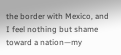the border with Mexico, and I feel nothing but shame toward a nation—my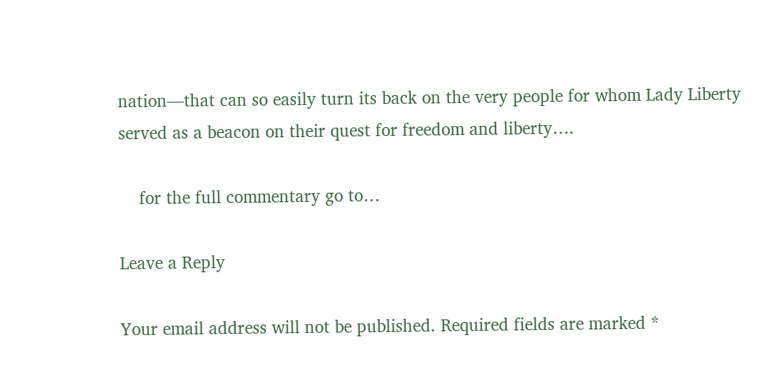nation—that can so easily turn its back on the very people for whom Lady Liberty served as a beacon on their quest for freedom and liberty….

    for the full commentary go to…

Leave a Reply

Your email address will not be published. Required fields are marked *